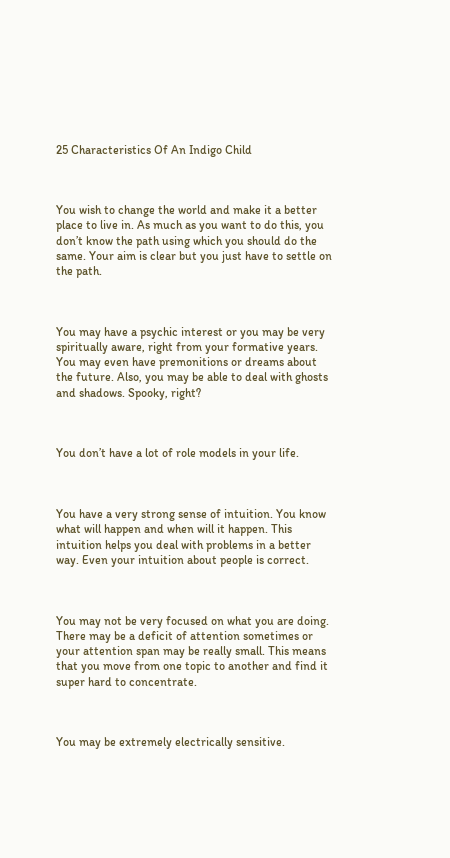25 Characteristics Of An Indigo Child



You wish to change the world and make it a better place to live in. As much as you want to do this, you don’t know the path using which you should do the same. Your aim is clear but you just have to settle on the path.



You may have a psychic interest or you may be very spiritually aware, right from your formative years. You may even have premonitions or dreams about the future. Also, you may be able to deal with ghosts and shadows. Spooky, right?



You don’t have a lot of role models in your life.



You have a very strong sense of intuition. You know what will happen and when will it happen. This intuition helps you deal with problems in a better way. Even your intuition about people is correct.



You may not be very focused on what you are doing. There may be a deficit of attention sometimes or your attention span may be really small. This means that you move from one topic to another and find it super hard to concentrate.



You may be extremely electrically sensitive.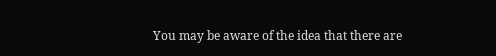You may be aware of the idea that there are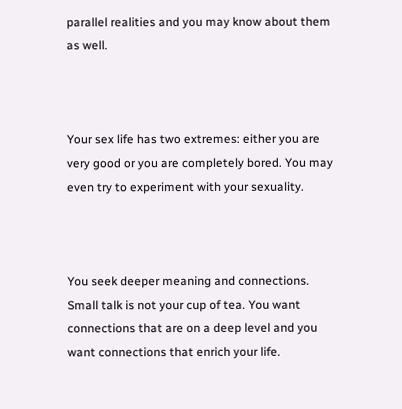parallel realities and you may know about them as well.



Your sex life has two extremes: either you are very good or you are completely bored. You may even try to experiment with your sexuality.



You seek deeper meaning and connections. Small talk is not your cup of tea. You want connections that are on a deep level and you want connections that enrich your life.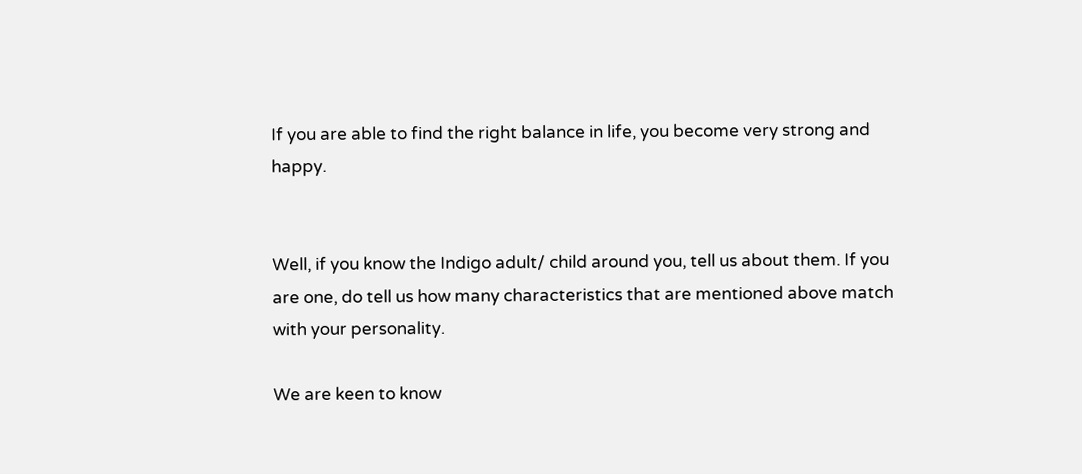If you are able to find the right balance in life, you become very strong and happy.


Well, if you know the Indigo adult/ child around you, tell us about them. If you are one, do tell us how many characteristics that are mentioned above match with your personality.

We are keen to know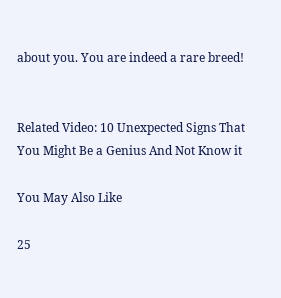about you. You are indeed a rare breed!


Related Video: 10 Unexpected Signs That You Might Be a Genius And Not Know it

You May Also Like

25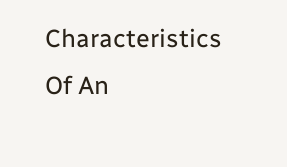Characteristics Of An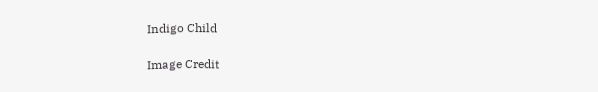Indigo Child

Image Credit